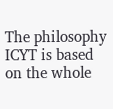The philosophy ICYT is based on the whole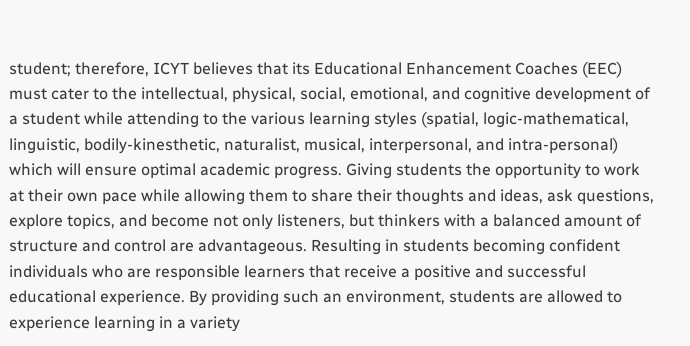student; therefore, ICYT believes that its Educational Enhancement Coaches (EEC) must cater to the intellectual, physical, social, emotional, and cognitive development of a student while attending to the various learning styles (spatial, logic-mathematical, linguistic, bodily-kinesthetic, naturalist, musical, interpersonal, and intra-personal) which will ensure optimal academic progress. Giving students the opportunity to work at their own pace while allowing them to share their thoughts and ideas, ask questions, explore topics, and become not only listeners, but thinkers with a balanced amount of structure and control are advantageous. Resulting in students becoming confident individuals who are responsible learners that receive a positive and successful educational experience. By providing such an environment, students are allowed to experience learning in a variety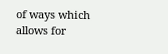of ways which allows for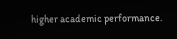higher academic performance.